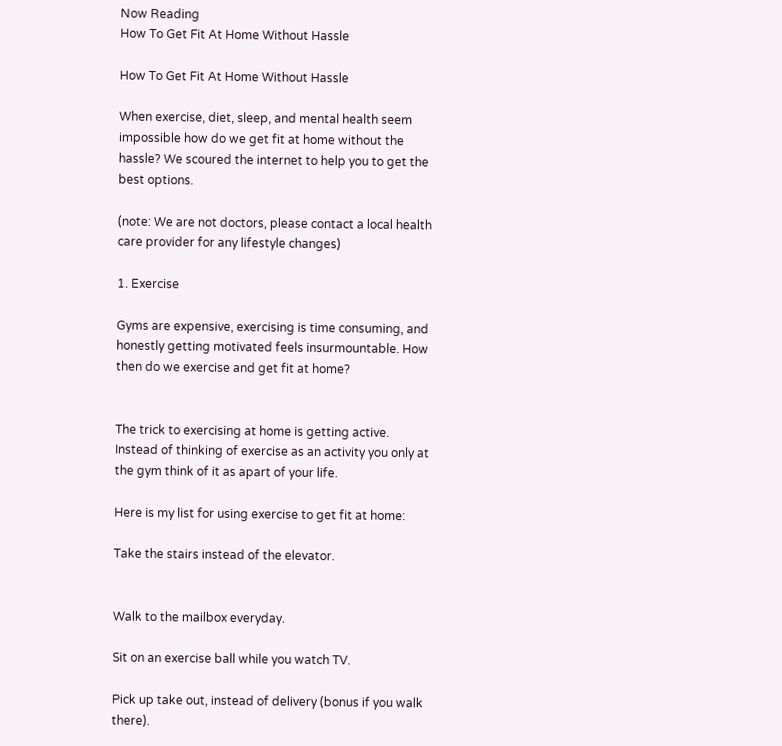Now Reading
How To Get Fit At Home Without Hassle

How To Get Fit At Home Without Hassle

When exercise, diet, sleep, and mental health seem impossible how do we get fit at home without the hassle? We scoured the internet to help you to get the best options.

(note: We are not doctors, please contact a local health care provider for any lifestyle changes)

1. Exercise

Gyms are expensive, exercising is time consuming, and honestly getting motivated feels insurmountable. How then do we exercise and get fit at home?


The trick to exercising at home is getting active. Instead of thinking of exercise as an activity you only at the gym think of it as apart of your life.

Here is my list for using exercise to get fit at home:

Take the stairs instead of the elevator.


Walk to the mailbox everyday.

Sit on an exercise ball while you watch TV.

Pick up take out, instead of delivery (bonus if you walk there).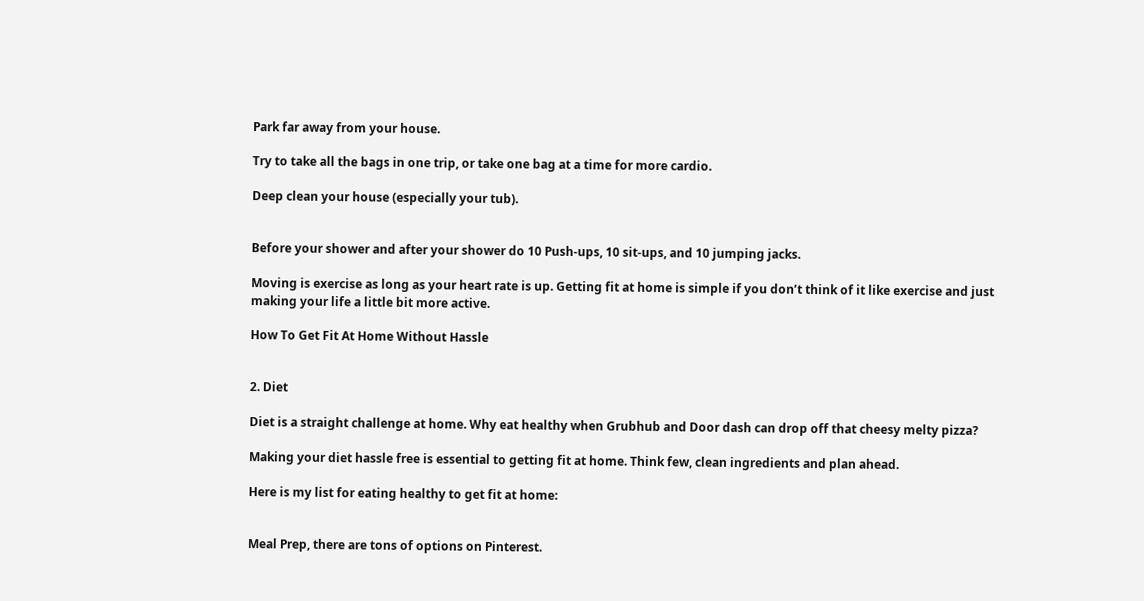Park far away from your house.

Try to take all the bags in one trip, or take one bag at a time for more cardio.

Deep clean your house (especially your tub).


Before your shower and after your shower do 10 Push-ups, 10 sit-ups, and 10 jumping jacks.

Moving is exercise as long as your heart rate is up. Getting fit at home is simple if you don’t think of it like exercise and just making your life a little bit more active.

How To Get Fit At Home Without Hassle


2. Diet

Diet is a straight challenge at home. Why eat healthy when Grubhub and Door dash can drop off that cheesy melty pizza?

Making your diet hassle free is essential to getting fit at home. Think few, clean ingredients and plan ahead.

Here is my list for eating healthy to get fit at home:


Meal Prep, there are tons of options on Pinterest.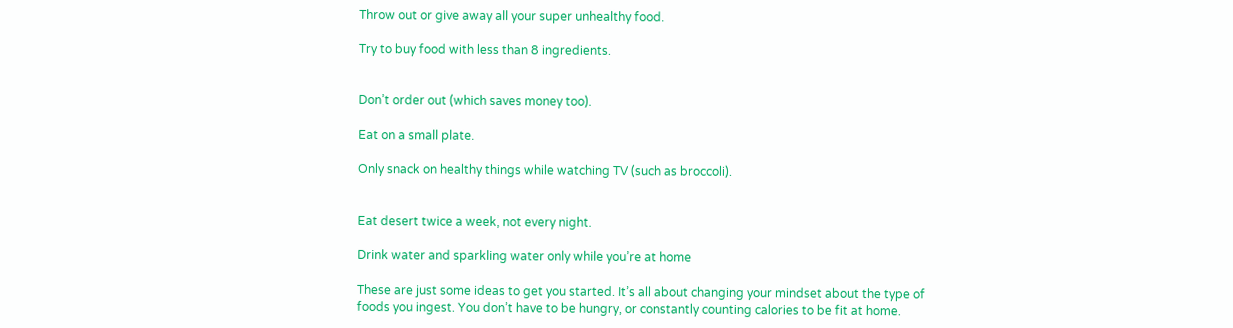Throw out or give away all your super unhealthy food.

Try to buy food with less than 8 ingredients.


Don’t order out (which saves money too).

Eat on a small plate.

Only snack on healthy things while watching TV (such as broccoli).


Eat desert twice a week, not every night.

Drink water and sparkling water only while you’re at home

These are just some ideas to get you started. It’s all about changing your mindset about the type of foods you ingest. You don’t have to be hungry, or constantly counting calories to be fit at home.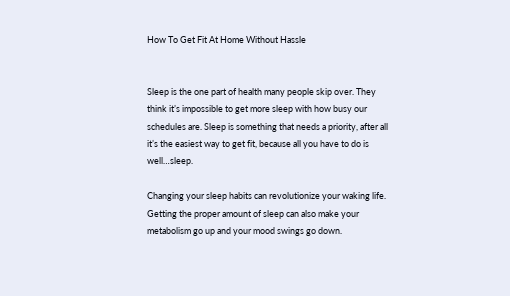How To Get Fit At Home Without Hassle


Sleep is the one part of health many people skip over. They think it’s impossible to get more sleep with how busy our schedules are. Sleep is something that needs a priority, after all it’s the easiest way to get fit, because all you have to do is well…sleep.

Changing your sleep habits can revolutionize your waking life. Getting the proper amount of sleep can also make your metabolism go up and your mood swings go down.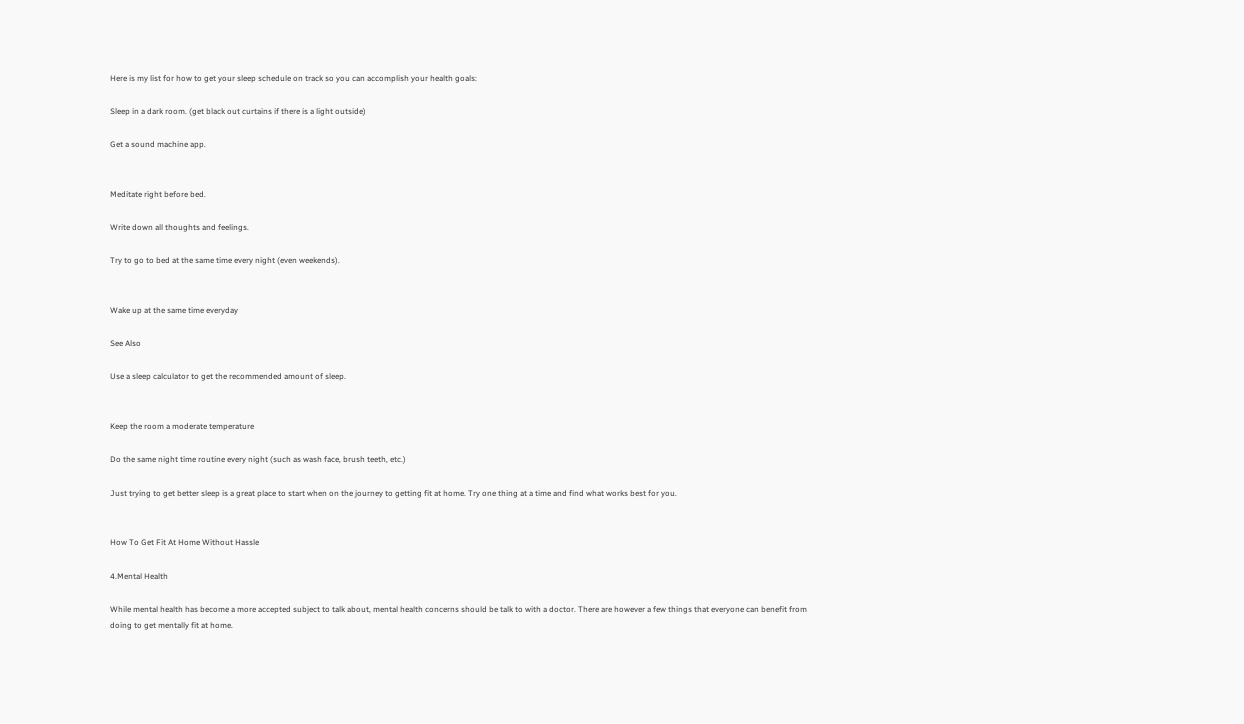Here is my list for how to get your sleep schedule on track so you can accomplish your health goals:

Sleep in a dark room. (get black out curtains if there is a light outside)

Get a sound machine app.


Meditate right before bed.

Write down all thoughts and feelings.

Try to go to bed at the same time every night (even weekends).


Wake up at the same time everyday

See Also

Use a sleep calculator to get the recommended amount of sleep.


Keep the room a moderate temperature

Do the same night time routine every night (such as wash face, brush teeth, etc.)

Just trying to get better sleep is a great place to start when on the journey to getting fit at home. Try one thing at a time and find what works best for you.


How To Get Fit At Home Without Hassle

4.Mental Health

While mental health has become a more accepted subject to talk about, mental health concerns should be talk to with a doctor. There are however a few things that everyone can benefit from doing to get mentally fit at home.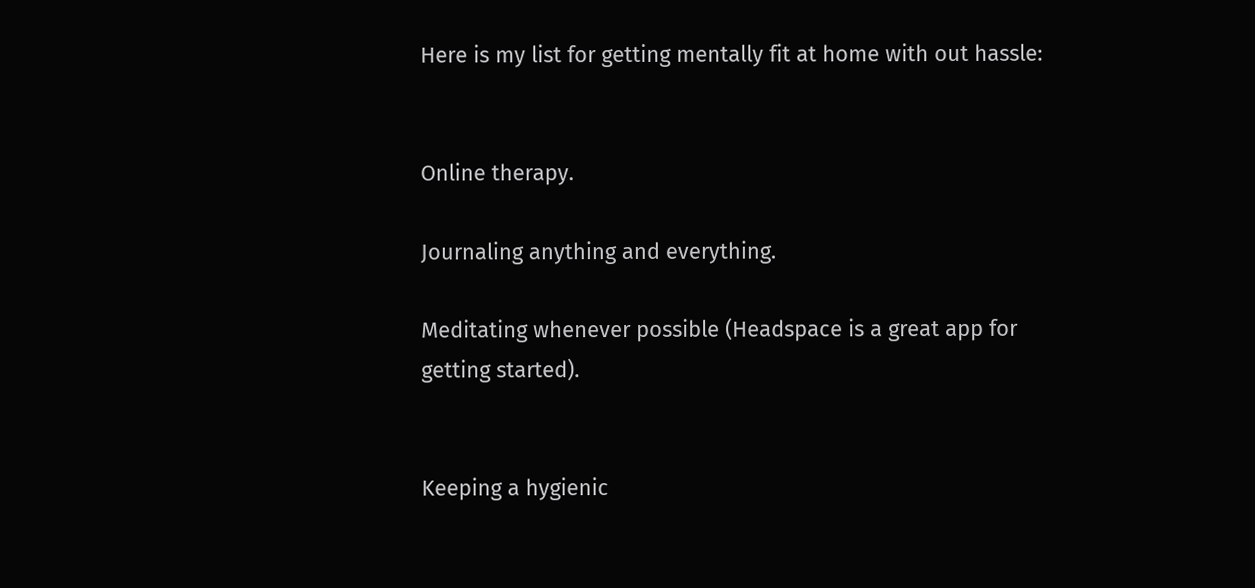Here is my list for getting mentally fit at home with out hassle:


Online therapy.

Journaling anything and everything.

Meditating whenever possible (Headspace is a great app for getting started).


Keeping a hygienic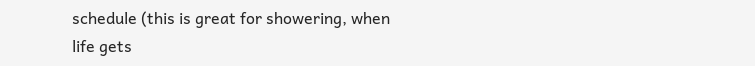schedule (this is great for showering, when life gets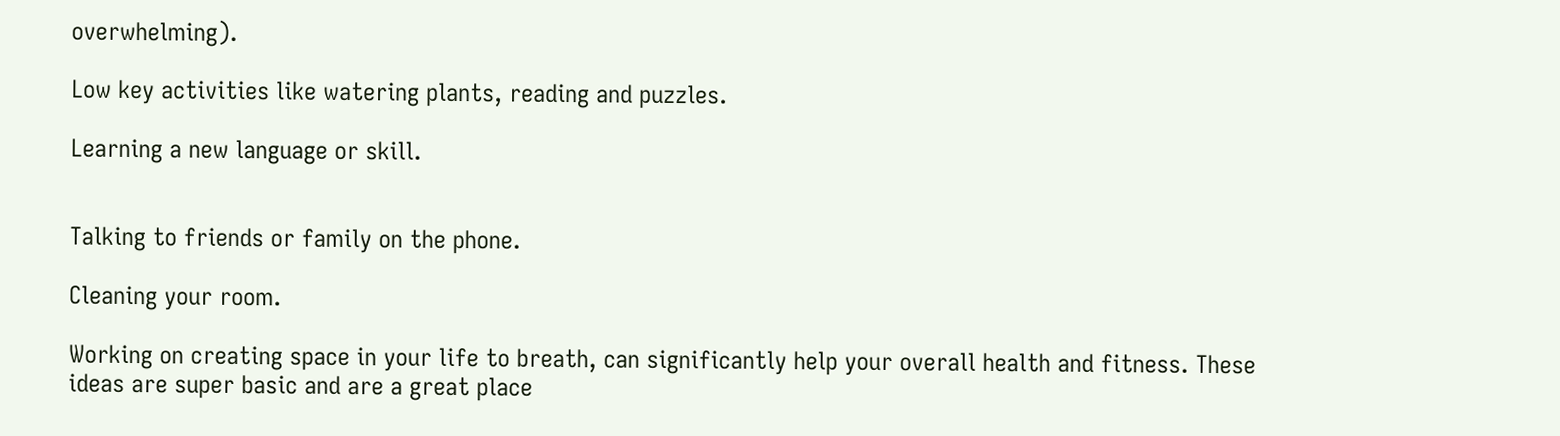overwhelming).

Low key activities like watering plants, reading and puzzles.

Learning a new language or skill.


Talking to friends or family on the phone.

Cleaning your room.

Working on creating space in your life to breath, can significantly help your overall health and fitness. These ideas are super basic and are a great place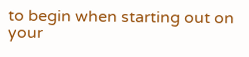to begin when starting out on your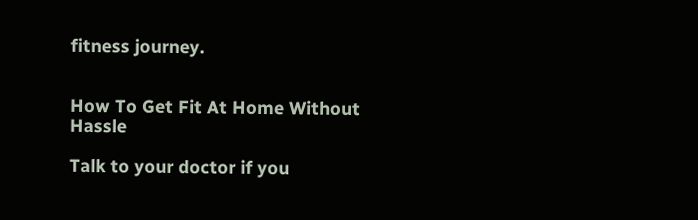fitness journey.


How To Get Fit At Home Without Hassle

Talk to your doctor if you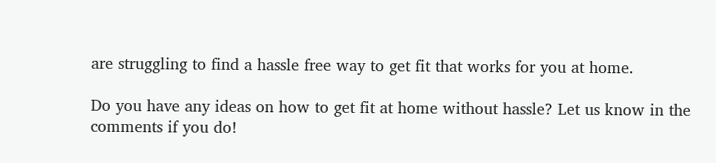are struggling to find a hassle free way to get fit that works for you at home.

Do you have any ideas on how to get fit at home without hassle? Let us know in the comments if you do!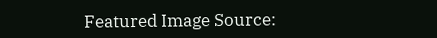Featured Image Source: